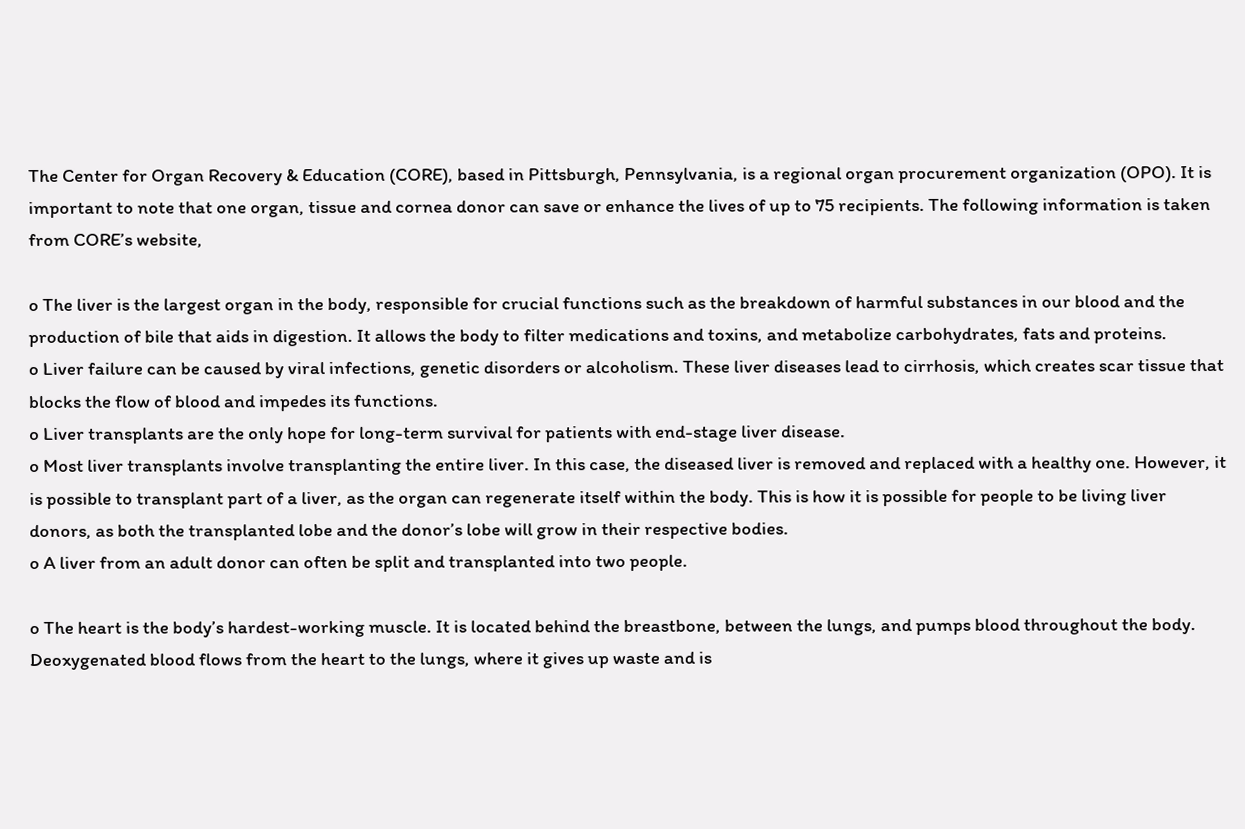The Center for Organ Recovery & Education (CORE), based in Pittsburgh, Pennsylvania, is a regional organ procurement organization (OPO). It is important to note that one organ, tissue and cornea donor can save or enhance the lives of up to 75 recipients. The following information is taken from CORE’s website,

o The liver is the largest organ in the body, responsible for crucial functions such as the breakdown of harmful substances in our blood and the production of bile that aids in digestion. It allows the body to filter medications and toxins, and metabolize carbohydrates, fats and proteins.
o Liver failure can be caused by viral infections, genetic disorders or alcoholism. These liver diseases lead to cirrhosis, which creates scar tissue that blocks the flow of blood and impedes its functions.
o Liver transplants are the only hope for long-term survival for patients with end-stage liver disease.
o Most liver transplants involve transplanting the entire liver. In this case, the diseased liver is removed and replaced with a healthy one. However, it is possible to transplant part of a liver, as the organ can regenerate itself within the body. This is how it is possible for people to be living liver donors, as both the transplanted lobe and the donor’s lobe will grow in their respective bodies.
o A liver from an adult donor can often be split and transplanted into two people.

o The heart is the body’s hardest-working muscle. It is located behind the breastbone, between the lungs, and pumps blood throughout the body. Deoxygenated blood flows from the heart to the lungs, where it gives up waste and is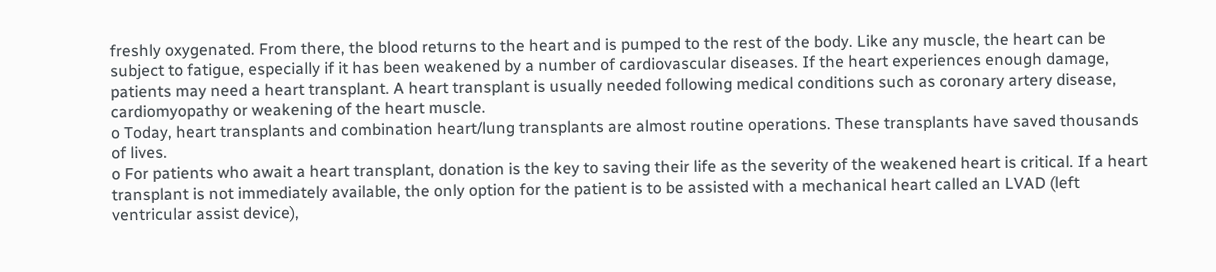freshly oxygenated. From there, the blood returns to the heart and is pumped to the rest of the body. Like any muscle, the heart can be subject to fatigue, especially if it has been weakened by a number of cardiovascular diseases. If the heart experiences enough damage, patients may need a heart transplant. A heart transplant is usually needed following medical conditions such as coronary artery disease, cardiomyopathy or weakening of the heart muscle.
o Today, heart transplants and combination heart/lung transplants are almost routine operations. These transplants have saved thousands of lives.
o For patients who await a heart transplant, donation is the key to saving their life as the severity of the weakened heart is critical. If a heart transplant is not immediately available, the only option for the patient is to be assisted with a mechanical heart called an LVAD (left ventricular assist device),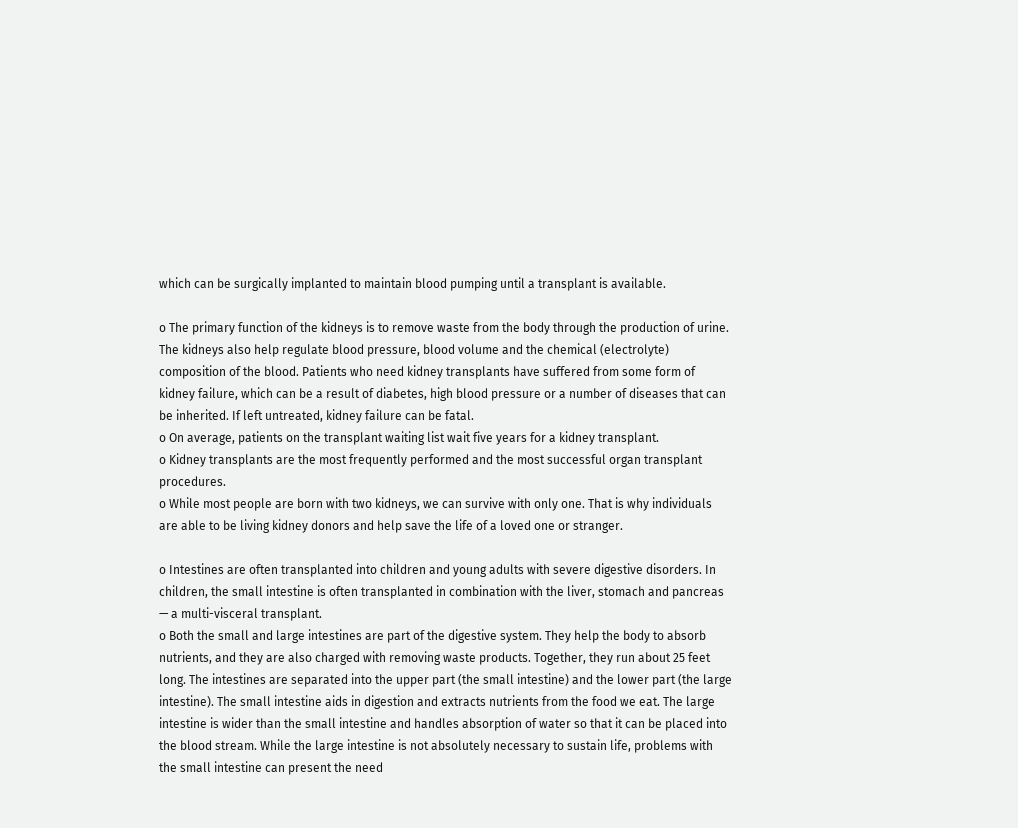which can be surgically implanted to maintain blood pumping until a transplant is available.

o The primary function of the kidneys is to remove waste from the body through the production of urine. The kidneys also help regulate blood pressure, blood volume and the chemical (electrolyte) composition of the blood. Patients who need kidney transplants have suffered from some form of kidney failure, which can be a result of diabetes, high blood pressure or a number of diseases that can be inherited. If left untreated, kidney failure can be fatal.
o On average, patients on the transplant waiting list wait five years for a kidney transplant.
o Kidney transplants are the most frequently performed and the most successful organ transplant procedures.
o While most people are born with two kidneys, we can survive with only one. That is why individuals are able to be living kidney donors and help save the life of a loved one or stranger.

o Intestines are often transplanted into children and young adults with severe digestive disorders. In children, the small intestine is often transplanted in combination with the liver, stomach and pancreas — a multi-visceral transplant.
o Both the small and large intestines are part of the digestive system. They help the body to absorb nutrients, and they are also charged with removing waste products. Together, they run about 25 feet long. The intestines are separated into the upper part (the small intestine) and the lower part (the large intestine). The small intestine aids in digestion and extracts nutrients from the food we eat. The large intestine is wider than the small intestine and handles absorption of water so that it can be placed into the blood stream. While the large intestine is not absolutely necessary to sustain life, problems with the small intestine can present the need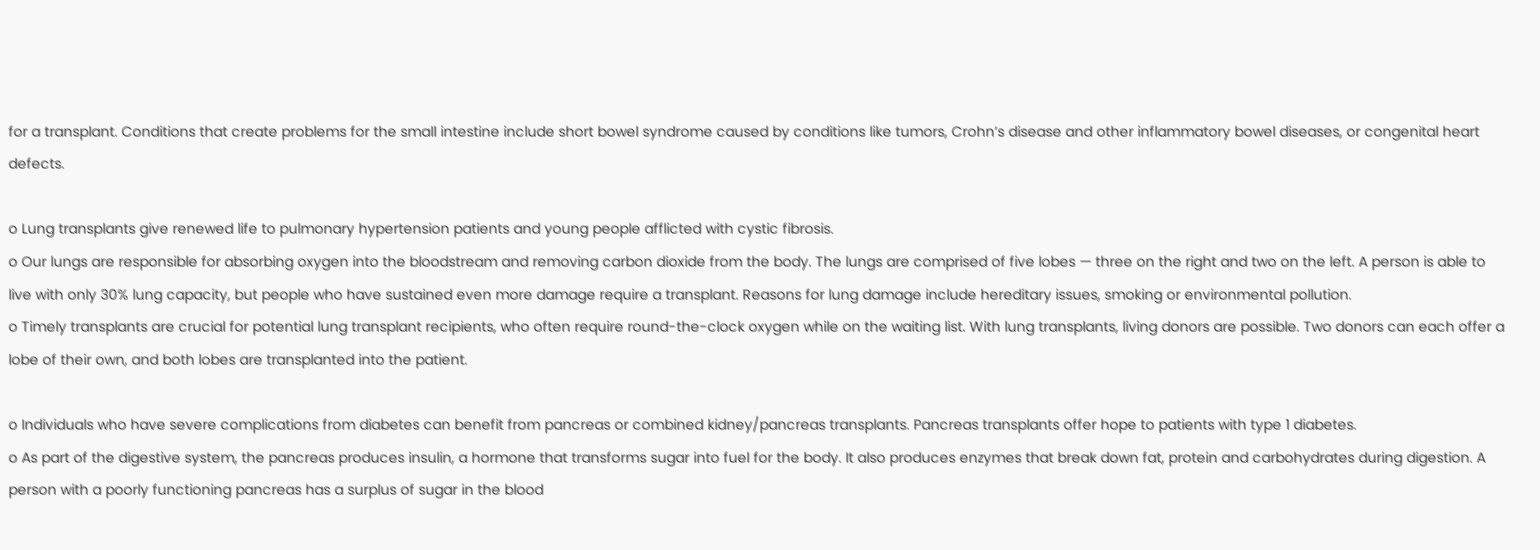for a transplant. Conditions that create problems for the small intestine include short bowel syndrome caused by conditions like tumors, Crohn’s disease and other inflammatory bowel diseases, or congenital heart defects.

o Lung transplants give renewed life to pulmonary hypertension patients and young people afflicted with cystic fibrosis.
o Our lungs are responsible for absorbing oxygen into the bloodstream and removing carbon dioxide from the body. The lungs are comprised of five lobes — three on the right and two on the left. A person is able to live with only 30% lung capacity, but people who have sustained even more damage require a transplant. Reasons for lung damage include hereditary issues, smoking or environmental pollution.
o Timely transplants are crucial for potential lung transplant recipients, who often require round-the-clock oxygen while on the waiting list. With lung transplants, living donors are possible. Two donors can each offer a lobe of their own, and both lobes are transplanted into the patient.

o Individuals who have severe complications from diabetes can benefit from pancreas or combined kidney/pancreas transplants. Pancreas transplants offer hope to patients with type 1 diabetes.
o As part of the digestive system, the pancreas produces insulin, a hormone that transforms sugar into fuel for the body. It also produces enzymes that break down fat, protein and carbohydrates during digestion. A person with a poorly functioning pancreas has a surplus of sugar in the blood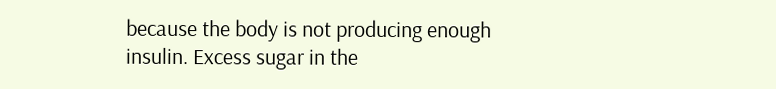because the body is not producing enough insulin. Excess sugar in the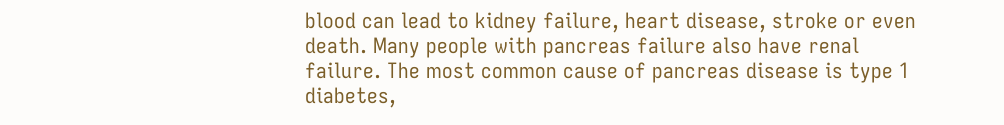blood can lead to kidney failure, heart disease, stroke or even death. Many people with pancreas failure also have renal failure. The most common cause of pancreas disease is type 1 diabetes,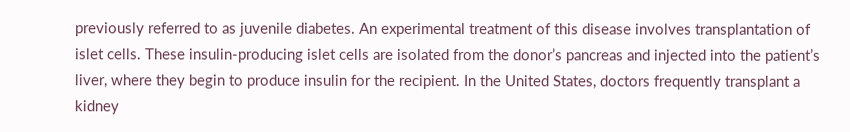previously referred to as juvenile diabetes. An experimental treatment of this disease involves transplantation of islet cells. These insulin-producing islet cells are isolated from the donor’s pancreas and injected into the patient’s liver, where they begin to produce insulin for the recipient. In the United States, doctors frequently transplant a kidney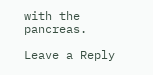with the pancreas.

Leave a Reply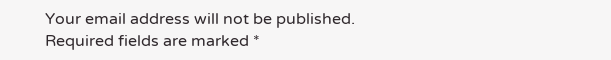Your email address will not be published. Required fields are marked *